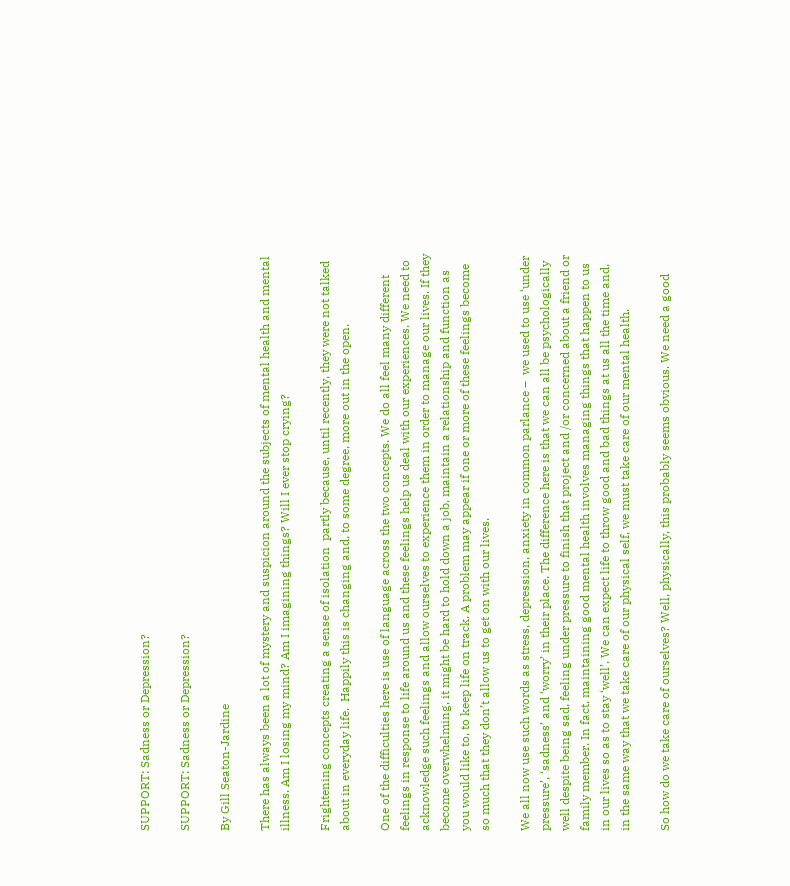SUPPORT: Sadness or Depression?

SUPPORT: Sadness or Depression?

By Gill Seaton-Jardine

There has always been a lot of mystery and suspicion around the subjects of mental health and mental illness. Am I losing my mind? Am I imagining things? Will I ever stop crying?

Frightening concepts creating a sense of isolation  partly because, until recently, they were not talked about in everyday life.  Happily this is changing and, to some degree, more out in the open.

One of the difficulties here is use of language across the two concepts. We do all feel many different feelings in response to life around us and these feelings help us deal with our experiences. We need to acknowledge such feelings and allow ourselves to experience them in order to manage our lives. If they become overwhelming, it might be hard to hold down a job, maintain a relationship and function as you would like to, to keep life on track. A problem may appear if one or more of these feelings become so much that they don’t allow us to get on with our lives.

We all now use such words as stress, depression, anxiety in common parlance –  we used to use ‘under pressure’, ‘sadness’ and ‘worry’ in their place. The difference here is that we can all be psychologically well despite being sad, feeling under pressure to finish that project and /or concerned about a friend or family member. In fact, maintaining good mental health involves managing things that happen to us in our lives so as to stay ‘well’. We can expect life to throw good and bad things at us all the time and, in the same way that we take care of our physical self, we must take care of our mental health.

So how do we take care of ourselves? Well, physically, this probably seems obvious. We need a good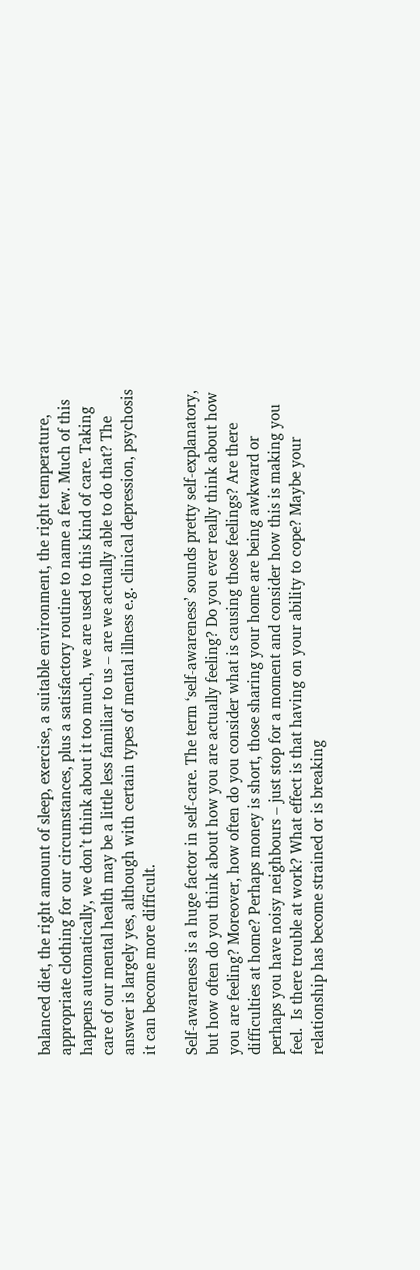balanced diet, the right amount of sleep, exercise, a suitable environment, the right temperature, appropriate clothing for our circumstances, plus a satisfactory routine to name a few. Much of this happens automatically, we don’t think about it too much, we are used to this kind of care. Taking care of our mental health may be a little less familiar to us – are we actually able to do that? The answer is largely yes, although with certain types of mental illness e.g. clinical depression, psychosis it can become more difficult.

Self-awareness is a huge factor in self-care. The term ‘self-awareness’ sounds pretty self-explanatory, but how often do you think about how you are actually feeling? Do you ever really think about how you are feeling? Moreover, how often do you consider what is causing those feelings? Are there difficulties at home? Perhaps money is short, those sharing your home are being awkward or perhaps you have noisy neighbours – just stop for a moment and consider how this is making you feel.  Is there trouble at work? What effect is that having on your ability to cope? Maybe your relationship has become strained or is breaking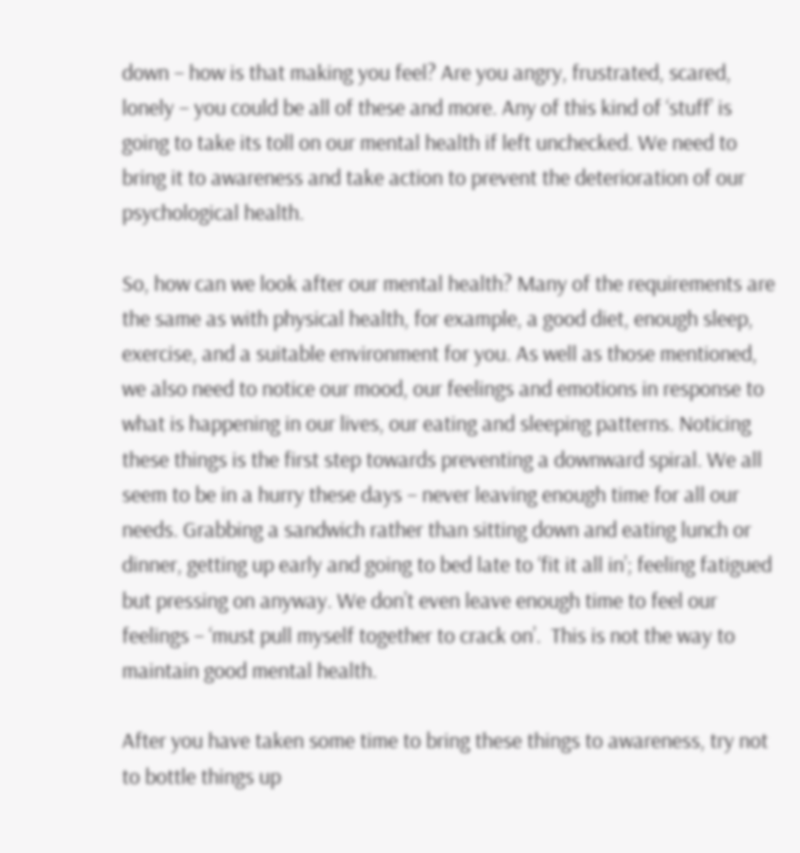down – how is that making you feel? Are you angry, frustrated, scared, lonely – you could be all of these and more. Any of this kind of ‘stuff’ is going to take its toll on our mental health if left unchecked. We need to bring it to awareness and take action to prevent the deterioration of our psychological health.

So, how can we look after our mental health? Many of the requirements are the same as with physical health, for example, a good diet, enough sleep, exercise, and a suitable environment for you. As well as those mentioned, we also need to notice our mood, our feelings and emotions in response to what is happening in our lives, our eating and sleeping patterns. Noticing these things is the first step towards preventing a downward spiral. We all seem to be in a hurry these days – never leaving enough time for all our needs. Grabbing a sandwich rather than sitting down and eating lunch or dinner, getting up early and going to bed late to ‘fit it all in’; feeling fatigued but pressing on anyway. We don’t even leave enough time to feel our feelings – ‘must pull myself together to crack on’.  This is not the way to maintain good mental health.

After you have taken some time to bring these things to awareness, try not to bottle things up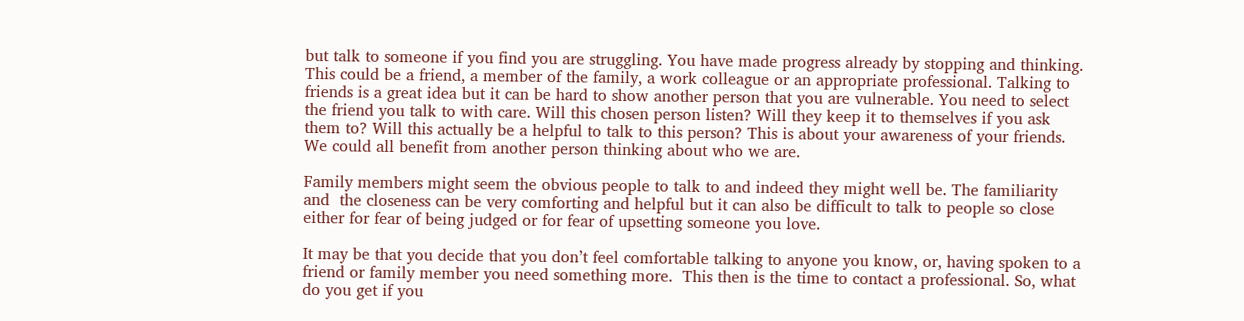but talk to someone if you find you are struggling. You have made progress already by stopping and thinking. This could be a friend, a member of the family, a work colleague or an appropriate professional. Talking to friends is a great idea but it can be hard to show another person that you are vulnerable. You need to select the friend you talk to with care. Will this chosen person listen? Will they keep it to themselves if you ask them to? Will this actually be a helpful to talk to this person? This is about your awareness of your friends. We could all benefit from another person thinking about who we are.

Family members might seem the obvious people to talk to and indeed they might well be. The familiarity and  the closeness can be very comforting and helpful but it can also be difficult to talk to people so close either for fear of being judged or for fear of upsetting someone you love.

It may be that you decide that you don’t feel comfortable talking to anyone you know, or, having spoken to a friend or family member you need something more.  This then is the time to contact a professional. So, what do you get if you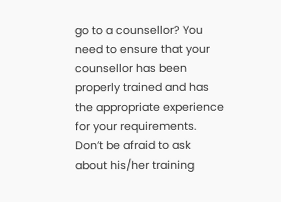go to a counsellor? You need to ensure that your counsellor has been properly trained and has the appropriate experience for your requirements. Don’t be afraid to ask about his/her training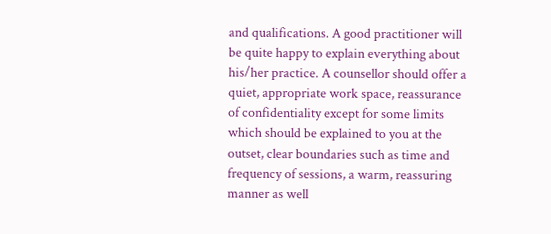and qualifications. A good practitioner will be quite happy to explain everything about his/her practice. A counsellor should offer a quiet, appropriate work space, reassurance of confidentiality except for some limits which should be explained to you at the outset, clear boundaries such as time and frequency of sessions, a warm, reassuring manner as well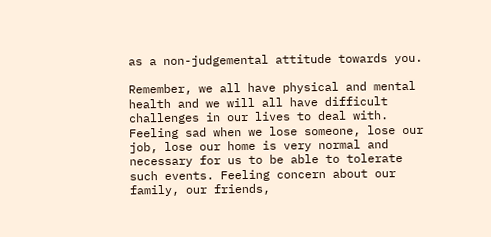as a non-judgemental attitude towards you.

Remember, we all have physical and mental health and we will all have difficult challenges in our lives to deal with. Feeling sad when we lose someone, lose our job, lose our home is very normal and necessary for us to be able to tolerate such events. Feeling concern about our family, our friends,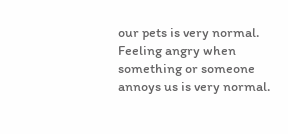our pets is very normal. Feeling angry when something or someone annoys us is very normal.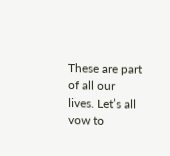These are part of all our lives. Let’s all vow to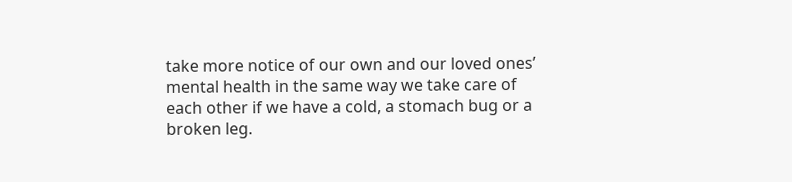take more notice of our own and our loved ones’ mental health in the same way we take care of each other if we have a cold, a stomach bug or a broken leg.